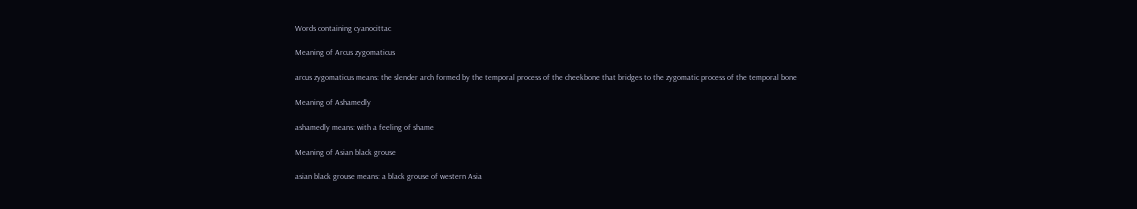Words containing cyanocittac

Meaning of Arcus zygomaticus

arcus zygomaticus means: the slender arch formed by the temporal process of the cheekbone that bridges to the zygomatic process of the temporal bone

Meaning of Ashamedly

ashamedly means: with a feeling of shame

Meaning of Asian black grouse

asian black grouse means: a black grouse of western Asia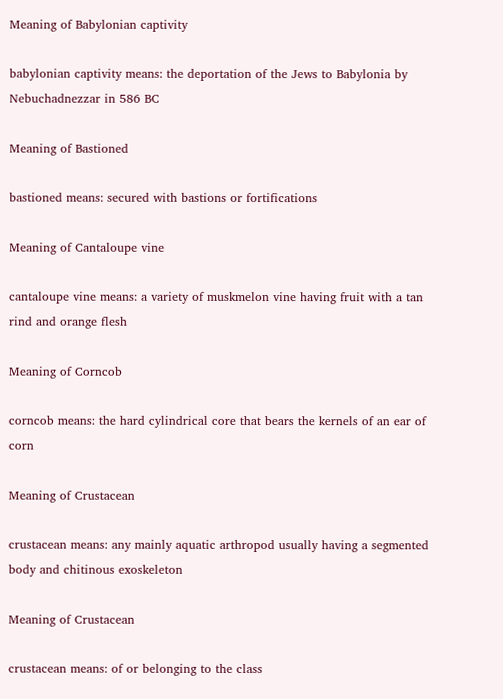Meaning of Babylonian captivity

babylonian captivity means: the deportation of the Jews to Babylonia by Nebuchadnezzar in 586 BC

Meaning of Bastioned

bastioned means: secured with bastions or fortifications

Meaning of Cantaloupe vine

cantaloupe vine means: a variety of muskmelon vine having fruit with a tan rind and orange flesh

Meaning of Corncob

corncob means: the hard cylindrical core that bears the kernels of an ear of corn

Meaning of Crustacean

crustacean means: any mainly aquatic arthropod usually having a segmented body and chitinous exoskeleton

Meaning of Crustacean

crustacean means: of or belonging to the class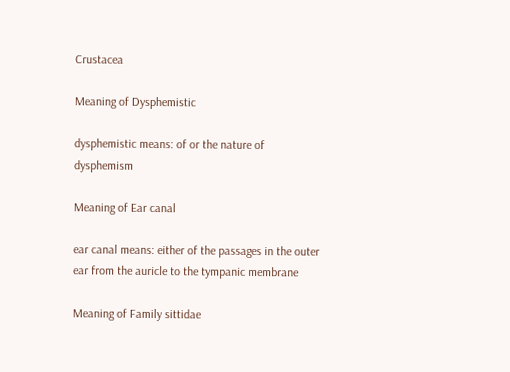Crustacea

Meaning of Dysphemistic

dysphemistic means: of or the nature of dysphemism

Meaning of Ear canal

ear canal means: either of the passages in the outer ear from the auricle to the tympanic membrane

Meaning of Family sittidae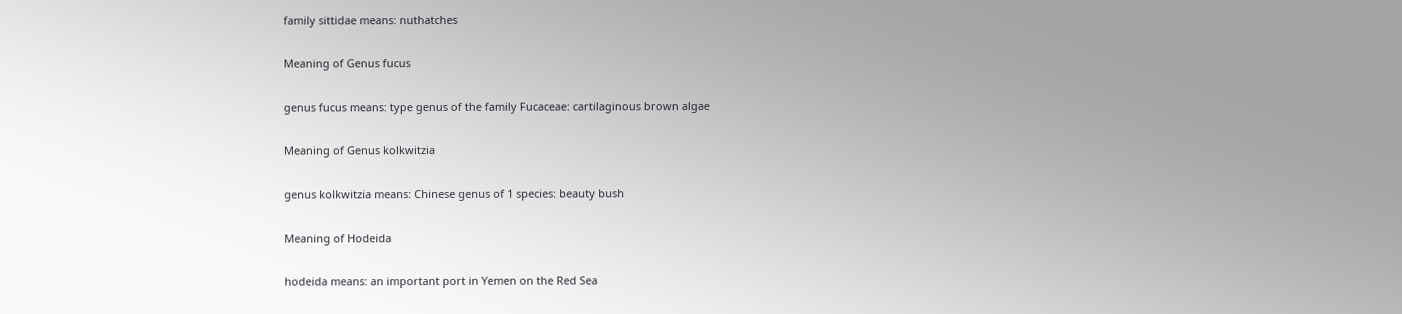family sittidae means: nuthatches

Meaning of Genus fucus

genus fucus means: type genus of the family Fucaceae: cartilaginous brown algae

Meaning of Genus kolkwitzia

genus kolkwitzia means: Chinese genus of 1 species: beauty bush

Meaning of Hodeida

hodeida means: an important port in Yemen on the Red Sea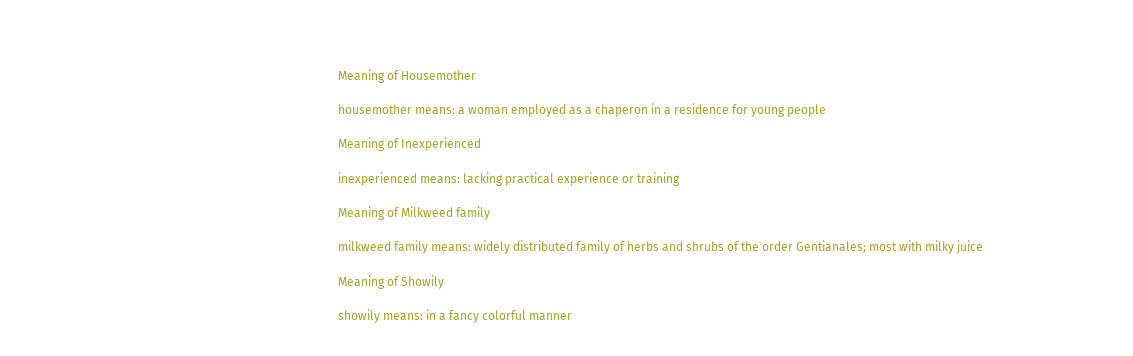Meaning of Housemother

housemother means: a woman employed as a chaperon in a residence for young people

Meaning of Inexperienced

inexperienced means: lacking practical experience or training

Meaning of Milkweed family

milkweed family means: widely distributed family of herbs and shrubs of the order Gentianales; most with milky juice

Meaning of Showily

showily means: in a fancy colorful manner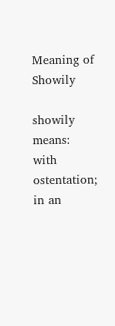Meaning of Showily

showily means: with ostentation; in an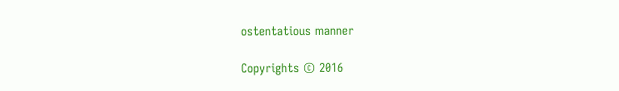ostentatious manner

Copyrights © 2016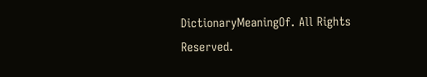DictionaryMeaningOf. All Rights Reserved.